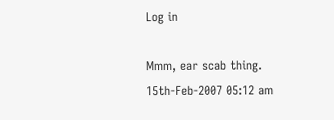Log in

Mmm, ear scab thing.
15th-Feb-2007 05:12 am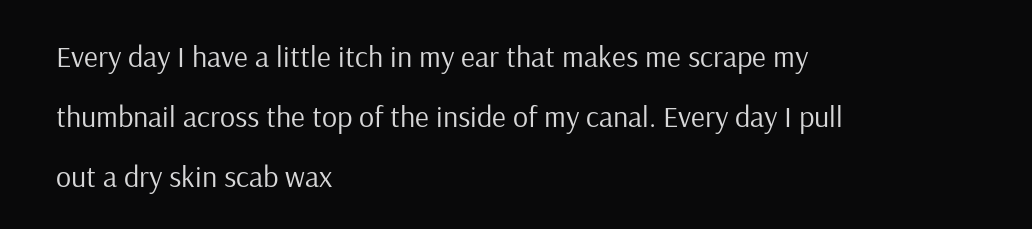Every day I have a little itch in my ear that makes me scrape my thumbnail across the top of the inside of my canal. Every day I pull out a dry skin scab wax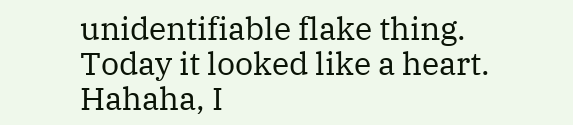unidentifiable flake thing. Today it looked like a heart. Hahaha, I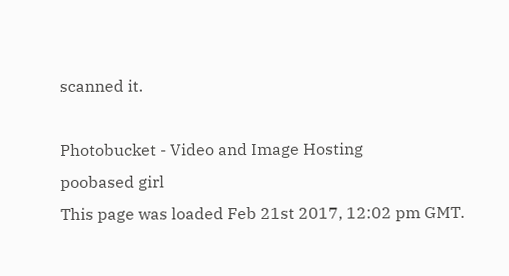scanned it.

Photobucket - Video and Image Hosting
poobased girl
This page was loaded Feb 21st 2017, 12:02 pm GMT.